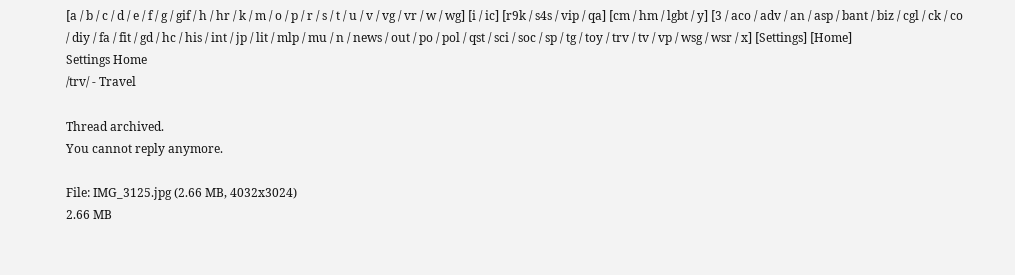[a / b / c / d / e / f / g / gif / h / hr / k / m / o / p / r / s / t / u / v / vg / vr / w / wg] [i / ic] [r9k / s4s / vip / qa] [cm / hm / lgbt / y] [3 / aco / adv / an / asp / bant / biz / cgl / ck / co / diy / fa / fit / gd / hc / his / int / jp / lit / mlp / mu / n / news / out / po / pol / qst / sci / soc / sp / tg / toy / trv / tv / vp / wsg / wsr / x] [Settings] [Home]
Settings Home
/trv/ - Travel

Thread archived.
You cannot reply anymore.

File: IMG_3125.jpg (2.66 MB, 4032x3024)
2.66 MB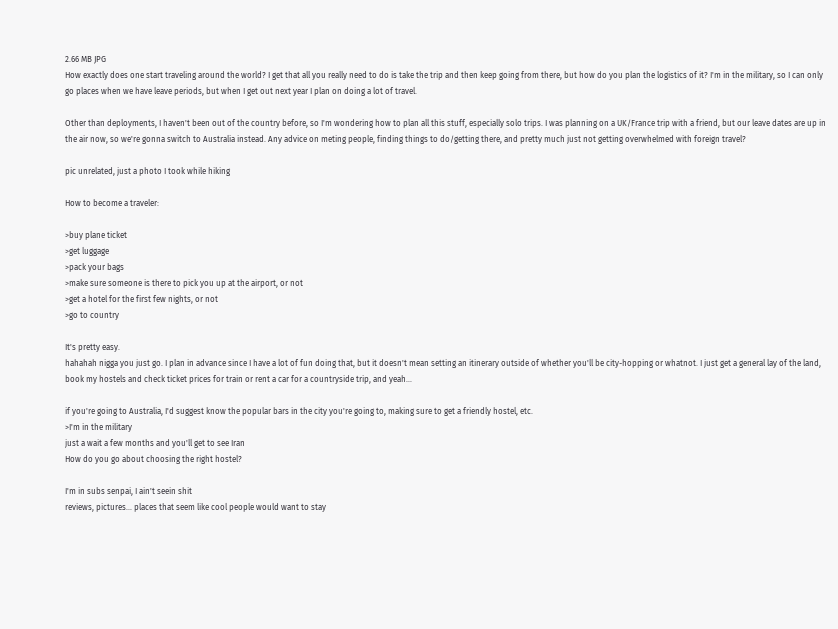2.66 MB JPG
How exactly does one start traveling around the world? I get that all you really need to do is take the trip and then keep going from there, but how do you plan the logistics of it? I'm in the military, so I can only go places when we have leave periods, but when I get out next year I plan on doing a lot of travel.

Other than deployments, I haven't been out of the country before, so I'm wondering how to plan all this stuff, especially solo trips. I was planning on a UK/France trip with a friend, but our leave dates are up in the air now, so we're gonna switch to Australia instead. Any advice on meting people, finding things to do/getting there, and pretty much just not getting overwhelmed with foreign travel?

pic unrelated, just a photo I took while hiking

How to become a traveler:

>buy plane ticket
>get luggage
>pack your bags
>make sure someone is there to pick you up at the airport, or not
>get a hotel for the first few nights, or not
>go to country

It's pretty easy.
hahahah nigga you just go. I plan in advance since I have a lot of fun doing that, but it doesn't mean setting an itinerary outside of whether you'll be city-hopping or whatnot. I just get a general lay of the land, book my hostels and check ticket prices for train or rent a car for a countryside trip, and yeah...

if you're going to Australia, I'd suggest know the popular bars in the city you're going to, making sure to get a friendly hostel, etc.
>I'm in the military
just a wait a few months and you'll get to see Iran
How do you go about choosing the right hostel?

I'm in subs senpai, I ain't seein shit
reviews, pictures... places that seem like cool people would want to stay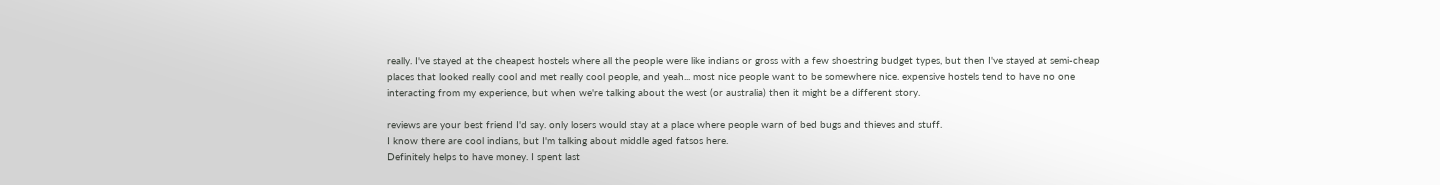really. I've stayed at the cheapest hostels where all the people were like indians or gross with a few shoestring budget types, but then I've stayed at semi-cheap places that looked really cool and met really cool people, and yeah... most nice people want to be somewhere nice. expensive hostels tend to have no one interacting from my experience, but when we're talking about the west (or australia) then it might be a different story.

reviews are your best friend I'd say. only losers would stay at a place where people warn of bed bugs and thieves and stuff.
I know there are cool indians, but I'm talking about middle aged fatsos here.
Definitely helps to have money. I spent last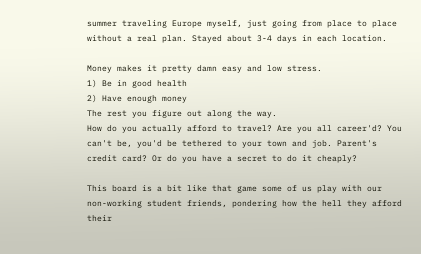summer traveling Europe myself, just going from place to place without a real plan. Stayed about 3-4 days in each location.

Money makes it pretty damn easy and low stress.
1) Be in good health
2) Have enough money
The rest you figure out along the way.
How do you actually afford to travel? Are you all career'd? You can't be, you'd be tethered to your town and job. Parent's credit card? Or do you have a secret to do it cheaply?

This board is a bit like that game some of us play with our non-working student friends, pondering how the hell they afford their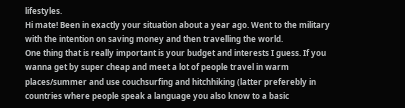lifestyles.
Hi mate! Been in exactly your situation about a year ago. Went to the military with the intention on saving money and then travelling the world.
One thing that is really important is your budget and interests I guess. If you wanna get by super cheap and meet a lot of people travel in warm places/summer and use couchsurfing and hitchhiking (latter preferebly in countries where people speak a language you also know to a basic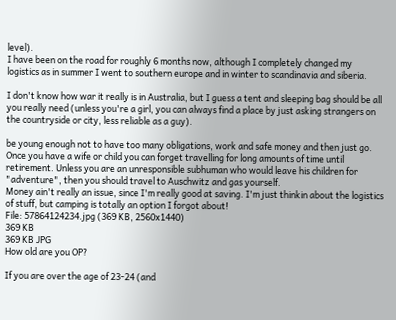level).
I have been on the road for roughly 6 months now, although I completely changed my logistics as in summer I went to southern europe and in winter to scandinavia and siberia.

I don't know how war it really is in Australia, but I guess a tent and sleeping bag should be all you really need (unless you're a girl, you can always find a place by just asking strangers on the countryside or city, less reliable as a guy).

be young enough not to have too many obligations, work and safe money and then just go. Once you have a wife or child you can forget travelling for long amounts of time until retirement. Unless you are an unresponsible subhuman who would leave his children for "adventure", then you should travel to Auschwitz and gas yourself.
Money ain't really an issue, since I'm really good at saving. I'm just thinkin about the logistics of stuff, but camping is totally an option I forgot about!
File: 57864124234.jpg (369 KB, 2560x1440)
369 KB
369 KB JPG
How old are you OP?

If you are over the age of 23-24 (and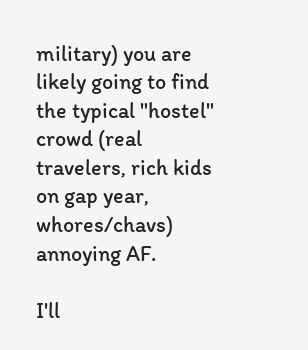military) you are likely going to find the typical "hostel" crowd (real travelers, rich kids on gap year, whores/chavs) annoying AF.

I'll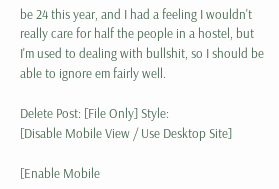be 24 this year, and I had a feeling I wouldn't really care for half the people in a hostel, but I'm used to dealing with bullshit, so I should be able to ignore em fairly well.

Delete Post: [File Only] Style:
[Disable Mobile View / Use Desktop Site]

[Enable Mobile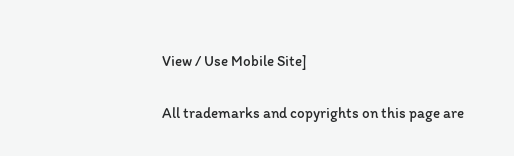View / Use Mobile Site]

All trademarks and copyrights on this page are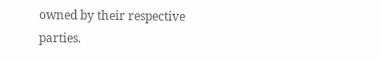owned by their respective parties.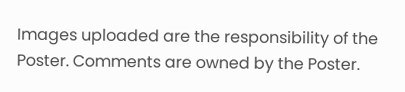Images uploaded are the responsibility of the Poster. Comments are owned by the Poster.